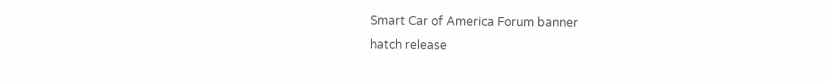Smart Car of America Forum banner
hatch release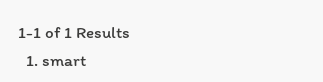1-1 of 1 Results
  1. smart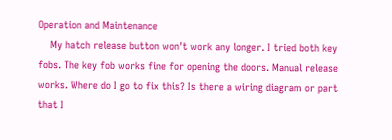Operation and Maintenance
    My hatch release button won't work any longer. I tried both key fobs. The key fob works fine for opening the doors. Manual release works. Where do I go to fix this? Is there a wiring diagram or part that I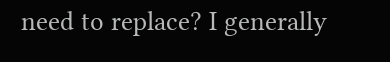need to replace? I generally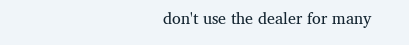don't use the dealer for many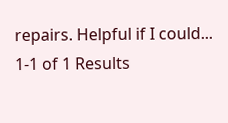repairs. Helpful if I could...
1-1 of 1 Results